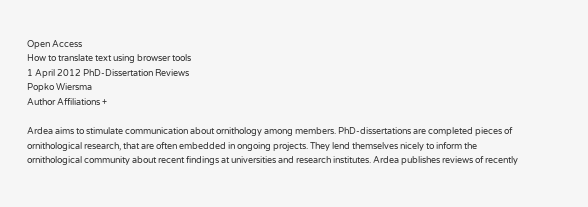Open Access
How to translate text using browser tools
1 April 2012 PhD-Dissertation Reviews
Popko Wiersma
Author Affiliations +

Ardea aims to stimulate communication about ornithology among members. PhD-dissertations are completed pieces of ornithological research, that are often embedded in ongoing projects. They lend themselves nicely to inform the ornithological community about recent findings at universities and research institutes. Ardea publishes reviews of recently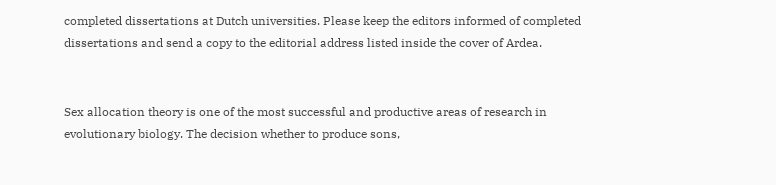completed dissertations at Dutch universities. Please keep the editors informed of completed dissertations and send a copy to the editorial address listed inside the cover of Ardea.


Sex allocation theory is one of the most successful and productive areas of research in evolutionary biology. The decision whether to produce sons,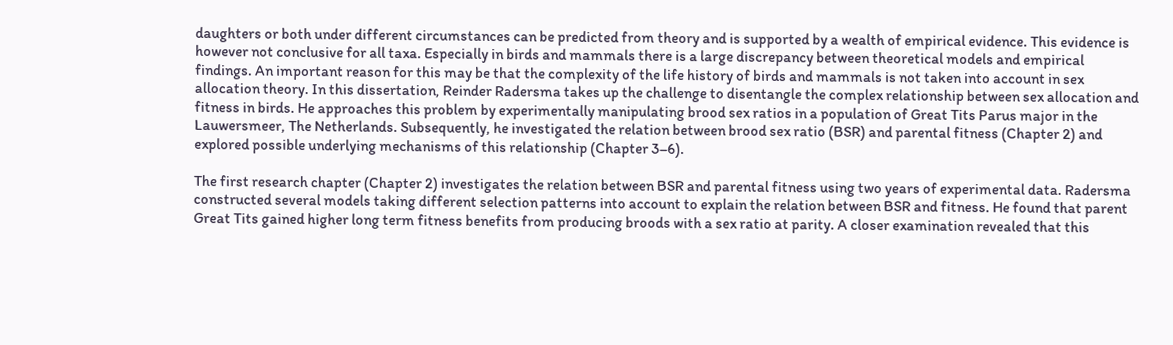daughters or both under different circumstances can be predicted from theory and is supported by a wealth of empirical evidence. This evidence is however not conclusive for all taxa. Especially in birds and mammals there is a large discrepancy between theoretical models and empirical findings. An important reason for this may be that the complexity of the life history of birds and mammals is not taken into account in sex allocation theory. In this dissertation, Reinder Radersma takes up the challenge to disentangle the complex relationship between sex allocation and fitness in birds. He approaches this problem by experimentally manipulating brood sex ratios in a population of Great Tits Parus major in the Lauwersmeer, The Netherlands. Subsequently, he investigated the relation between brood sex ratio (BSR) and parental fitness (Chapter 2) and explored possible underlying mechanisms of this relationship (Chapter 3–6).

The first research chapter (Chapter 2) investigates the relation between BSR and parental fitness using two years of experimental data. Radersma constructed several models taking different selection patterns into account to explain the relation between BSR and fitness. He found that parent Great Tits gained higher long term fitness benefits from producing broods with a sex ratio at parity. A closer examination revealed that this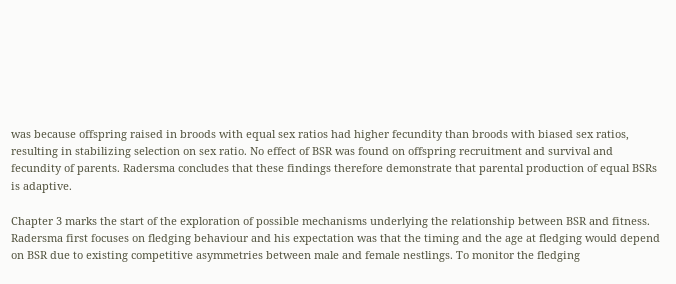was because offspring raised in broods with equal sex ratios had higher fecundity than broods with biased sex ratios, resulting in stabilizing selection on sex ratio. No effect of BSR was found on offspring recruitment and survival and fecundity of parents. Radersma concludes that these findings therefore demonstrate that parental production of equal BSRs is adaptive.

Chapter 3 marks the start of the exploration of possible mechanisms underlying the relationship between BSR and fitness. Radersma first focuses on fledging behaviour and his expectation was that the timing and the age at fledging would depend on BSR due to existing competitive asymmetries between male and female nestlings. To monitor the fledging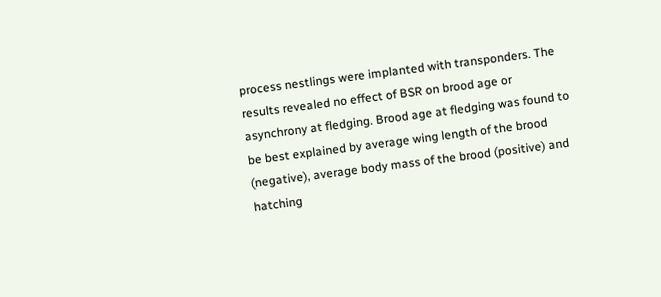process nestlings were implanted with transponders. The results revealed no effect of BSR on brood age or asynchrony at fledging. Brood age at fledging was found to be best explained by average wing length of the brood (negative), average body mass of the brood (positive) and hatching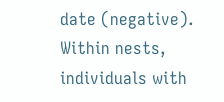date (negative). Within nests, individuals with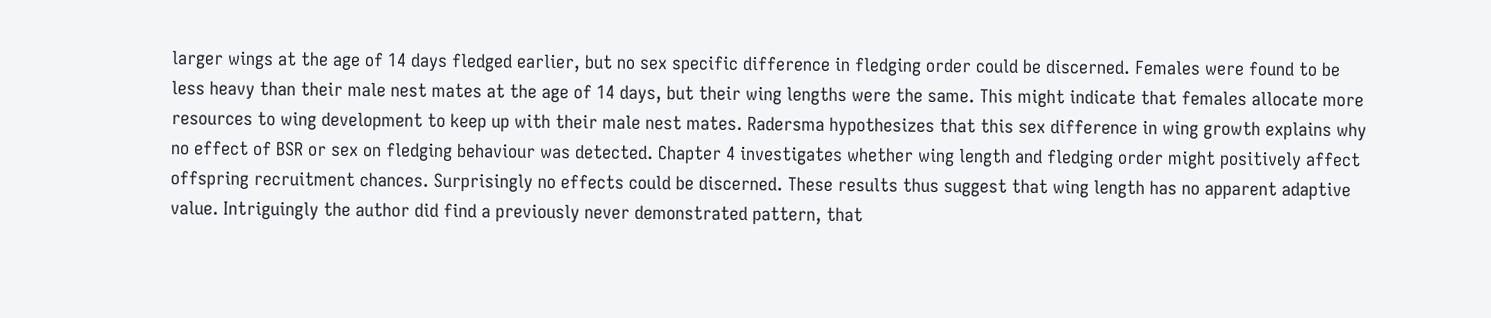larger wings at the age of 14 days fledged earlier, but no sex specific difference in fledging order could be discerned. Females were found to be less heavy than their male nest mates at the age of 14 days, but their wing lengths were the same. This might indicate that females allocate more resources to wing development to keep up with their male nest mates. Radersma hypothesizes that this sex difference in wing growth explains why no effect of BSR or sex on fledging behaviour was detected. Chapter 4 investigates whether wing length and fledging order might positively affect offspring recruitment chances. Surprisingly no effects could be discerned. These results thus suggest that wing length has no apparent adaptive value. Intriguingly the author did find a previously never demonstrated pattern, that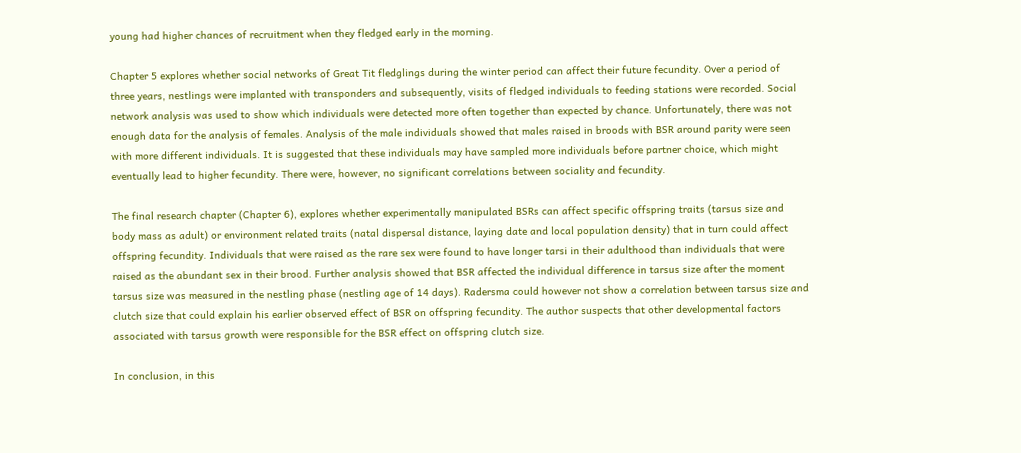young had higher chances of recruitment when they fledged early in the morning.

Chapter 5 explores whether social networks of Great Tit fledglings during the winter period can affect their future fecundity. Over a period of three years, nestlings were implanted with transponders and subsequently, visits of fledged individuals to feeding stations were recorded. Social network analysis was used to show which individuals were detected more often together than expected by chance. Unfortunately, there was not enough data for the analysis of females. Analysis of the male individuals showed that males raised in broods with BSR around parity were seen with more different individuals. It is suggested that these individuals may have sampled more individuals before partner choice, which might eventually lead to higher fecundity. There were, however, no significant correlations between sociality and fecundity.

The final research chapter (Chapter 6), explores whether experimentally manipulated BSRs can affect specific offspring traits (tarsus size and body mass as adult) or environment related traits (natal dispersal distance, laying date and local population density) that in turn could affect offspring fecundity. Individuals that were raised as the rare sex were found to have longer tarsi in their adulthood than individuals that were raised as the abundant sex in their brood. Further analysis showed that BSR affected the individual difference in tarsus size after the moment tarsus size was measured in the nestling phase (nestling age of 14 days). Radersma could however not show a correlation between tarsus size and clutch size that could explain his earlier observed effect of BSR on offspring fecundity. The author suspects that other developmental factors associated with tarsus growth were responsible for the BSR effect on offspring clutch size.

In conclusion, in this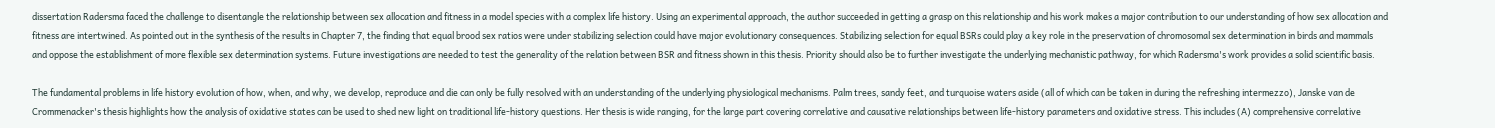dissertation Radersma faced the challenge to disentangle the relationship between sex allocation and fitness in a model species with a complex life history. Using an experimental approach, the author succeeded in getting a grasp on this relationship and his work makes a major contribution to our understanding of how sex allocation and fitness are intertwined. As pointed out in the synthesis of the results in Chapter 7, the finding that equal brood sex ratios were under stabilizing selection could have major evolutionary consequences. Stabilizing selection for equal BSRs could play a key role in the preservation of chromosomal sex determination in birds and mammals and oppose the establishment of more flexible sex determination systems. Future investigations are needed to test the generality of the relation between BSR and fitness shown in this thesis. Priority should also be to further investigate the underlying mechanistic pathway, for which Radersma's work provides a solid scientific basis.

The fundamental problems in life history evolution of how, when, and why, we develop, reproduce and die can only be fully resolved with an understanding of the underlying physiological mechanisms. Palm trees, sandy feet, and turquoise waters aside (all of which can be taken in during the refreshing intermezzo), Janske van de Crommenacker's thesis highlights how the analysis of oxidative states can be used to shed new light on traditional life-history questions. Her thesis is wide ranging, for the large part covering correlative and causative relationships between life-history parameters and oxidative stress. This includes (A) comprehensive correlative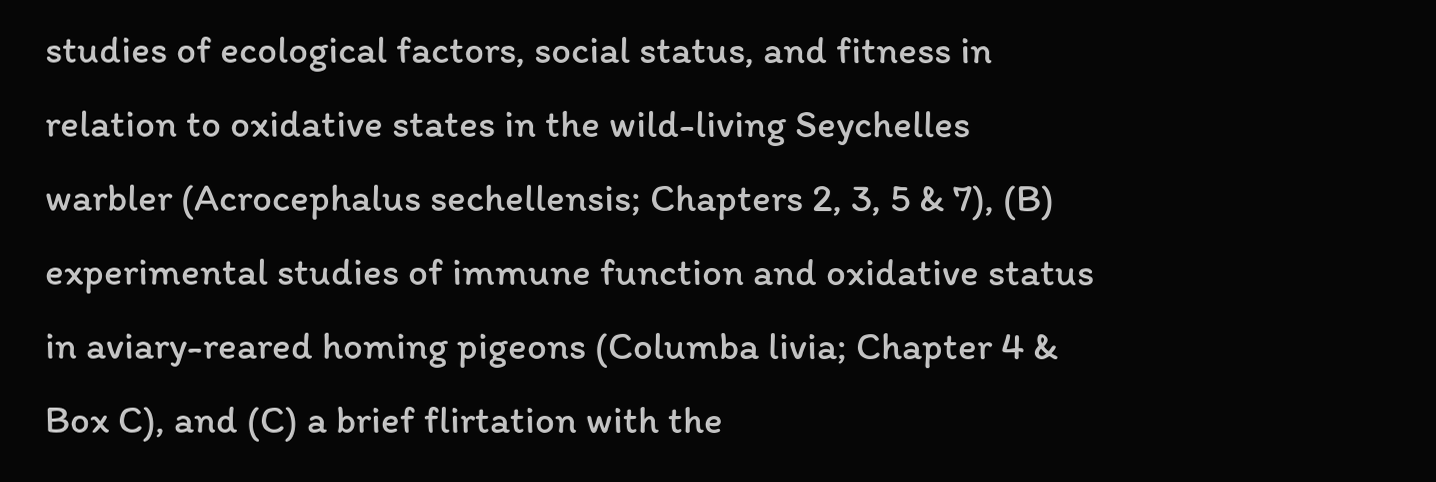studies of ecological factors, social status, and fitness in relation to oxidative states in the wild-living Seychelles warbler (Acrocephalus sechellensis; Chapters 2, 3, 5 & 7), (B) experimental studies of immune function and oxidative status in aviary-reared homing pigeons (Columba livia; Chapter 4 & Box C), and (C) a brief flirtation with the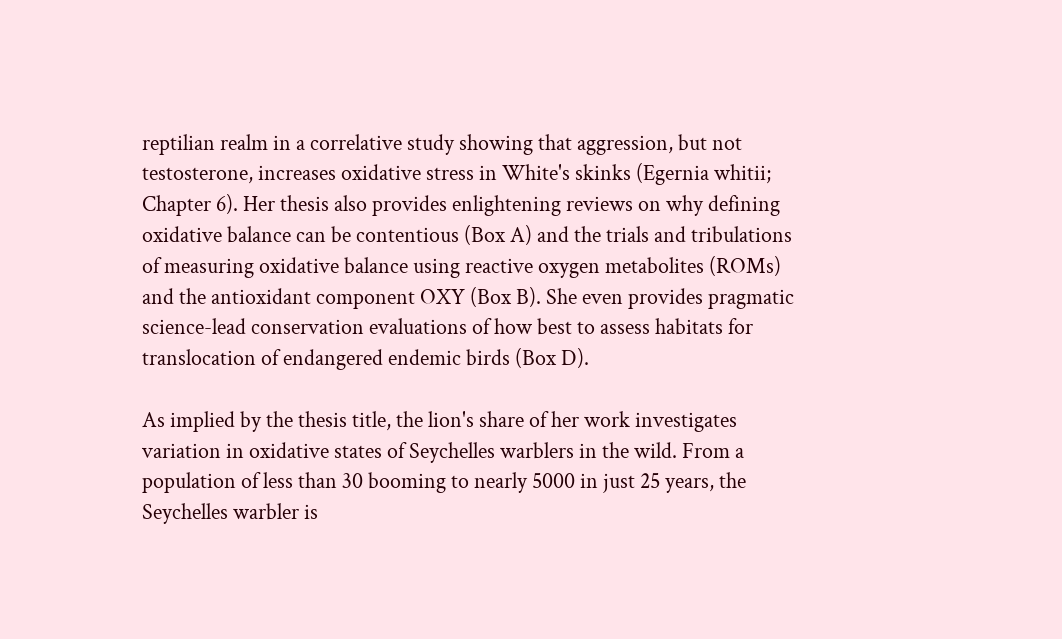reptilian realm in a correlative study showing that aggression, but not testosterone, increases oxidative stress in White's skinks (Egernia whitii; Chapter 6). Her thesis also provides enlightening reviews on why defining oxidative balance can be contentious (Box A) and the trials and tribulations of measuring oxidative balance using reactive oxygen metabolites (ROMs) and the antioxidant component OXY (Box B). She even provides pragmatic science-lead conservation evaluations of how best to assess habitats for translocation of endangered endemic birds (Box D).

As implied by the thesis title, the lion's share of her work investigates variation in oxidative states of Seychelles warblers in the wild. From a population of less than 30 booming to nearly 5000 in just 25 years, the Seychelles warbler is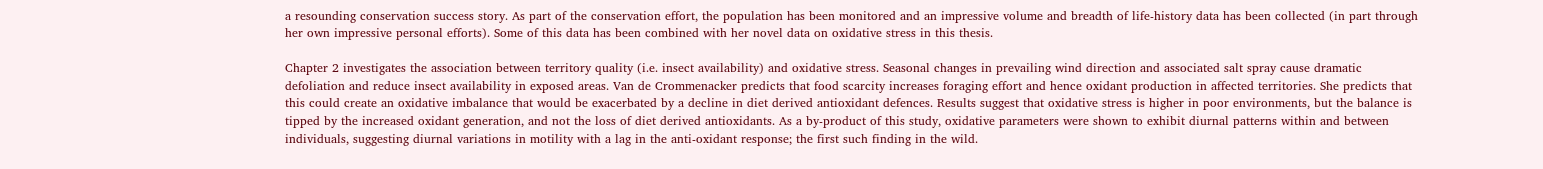a resounding conservation success story. As part of the conservation effort, the population has been monitored and an impressive volume and breadth of life-history data has been collected (in part through her own impressive personal efforts). Some of this data has been combined with her novel data on oxidative stress in this thesis.

Chapter 2 investigates the association between territory quality (i.e. insect availability) and oxidative stress. Seasonal changes in prevailing wind direction and associated salt spray cause dramatic defoliation and reduce insect availability in exposed areas. Van de Crommenacker predicts that food scarcity increases foraging effort and hence oxidant production in affected territories. She predicts that this could create an oxidative imbalance that would be exacerbated by a decline in diet derived antioxidant defences. Results suggest that oxidative stress is higher in poor environments, but the balance is tipped by the increased oxidant generation, and not the loss of diet derived antioxidants. As a by-product of this study, oxidative parameters were shown to exhibit diurnal patterns within and between individuals, suggesting diurnal variations in motility with a lag in the anti-oxidant response; the first such finding in the wild.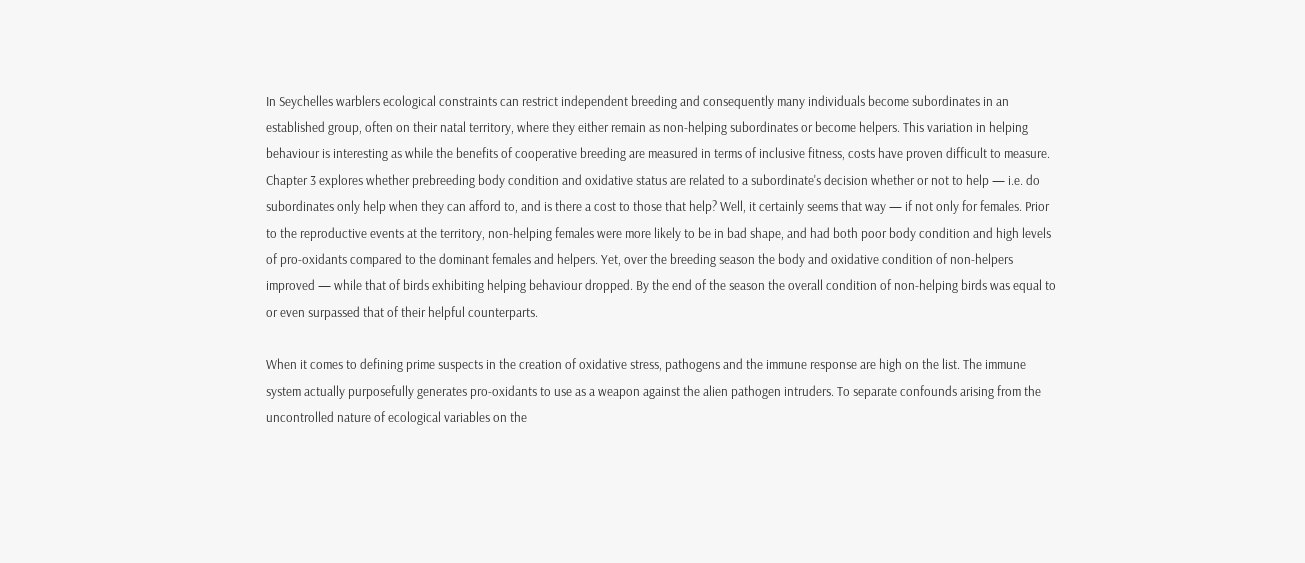In Seychelles warblers ecological constraints can restrict independent breeding and consequently many individuals become subordinates in an established group, often on their natal territory, where they either remain as non-helping subordinates or become helpers. This variation in helping behaviour is interesting as while the benefits of cooperative breeding are measured in terms of inclusive fitness, costs have proven difficult to measure. Chapter 3 explores whether prebreeding body condition and oxidative status are related to a subordinate's decision whether or not to help — i.e. do subordinates only help when they can afford to, and is there a cost to those that help? Well, it certainly seems that way — if not only for females. Prior to the reproductive events at the territory, non-helping females were more likely to be in bad shape, and had both poor body condition and high levels of pro-oxidants compared to the dominant females and helpers. Yet, over the breeding season the body and oxidative condition of non-helpers improved — while that of birds exhibiting helping behaviour dropped. By the end of the season the overall condition of non-helping birds was equal to or even surpassed that of their helpful counterparts.

When it comes to defining prime suspects in the creation of oxidative stress, pathogens and the immune response are high on the list. The immune system actually purposefully generates pro-oxidants to use as a weapon against the alien pathogen intruders. To separate confounds arising from the uncontrolled nature of ecological variables on the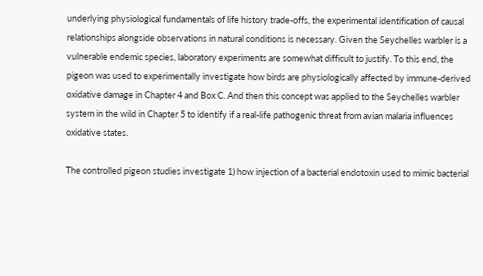underlying physiological fundamentals of life history trade-offs, the experimental identification of causal relationships alongside observations in natural conditions is necessary. Given the Seychelles warbler is a vulnerable endemic species, laboratory experiments are somewhat difficult to justify. To this end, the pigeon was used to experimentally investigate how birds are physiologically affected by immune-derived oxidative damage in Chapter 4 and Box C. And then this concept was applied to the Seychelles warbler system in the wild in Chapter 5 to identify if a real-life pathogenic threat from avian malaria influences oxidative states.

The controlled pigeon studies investigate 1) how injection of a bacterial endotoxin used to mimic bacterial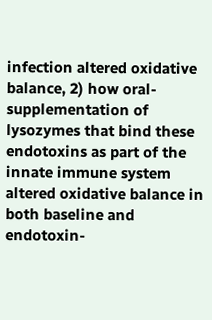infection altered oxidative balance, 2) how oral-supplementation of lysozymes that bind these endotoxins as part of the innate immune system altered oxidative balance in both baseline and endotoxin-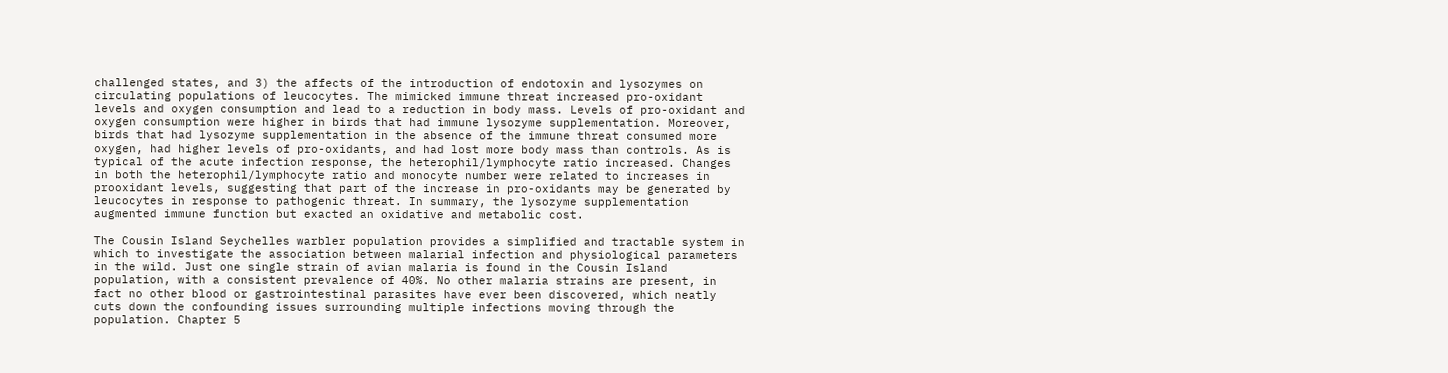challenged states, and 3) the affects of the introduction of endotoxin and lysozymes on circulating populations of leucocytes. The mimicked immune threat increased pro-oxidant levels and oxygen consumption and lead to a reduction in body mass. Levels of pro-oxidant and oxygen consumption were higher in birds that had immune lysozyme supplementation. Moreover, birds that had lysozyme supplementation in the absence of the immune threat consumed more oxygen, had higher levels of pro-oxidants, and had lost more body mass than controls. As is typical of the acute infection response, the heterophil/lymphocyte ratio increased. Changes in both the heterophil/lymphocyte ratio and monocyte number were related to increases in prooxidant levels, suggesting that part of the increase in pro-oxidants may be generated by leucocytes in response to pathogenic threat. In summary, the lysozyme supplementation augmented immune function but exacted an oxidative and metabolic cost.

The Cousin Island Seychelles warbler population provides a simplified and tractable system in which to investigate the association between malarial infection and physiological parameters in the wild. Just one single strain of avian malaria is found in the Cousin Island population, with a consistent prevalence of 40%. No other malaria strains are present, in fact no other blood or gastrointestinal parasites have ever been discovered, which neatly cuts down the confounding issues surrounding multiple infections moving through the population. Chapter 5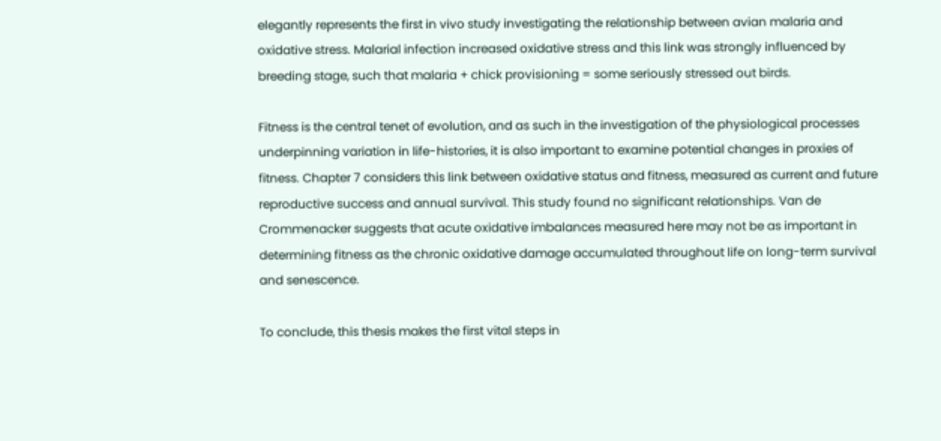elegantly represents the first in vivo study investigating the relationship between avian malaria and oxidative stress. Malarial infection increased oxidative stress and this link was strongly influenced by breeding stage, such that malaria + chick provisioning = some seriously stressed out birds.

Fitness is the central tenet of evolution, and as such in the investigation of the physiological processes underpinning variation in life-histories, it is also important to examine potential changes in proxies of fitness. Chapter 7 considers this link between oxidative status and fitness, measured as current and future reproductive success and annual survival. This study found no significant relationships. Van de Crommenacker suggests that acute oxidative imbalances measured here may not be as important in determining fitness as the chronic oxidative damage accumulated throughout life on long-term survival and senescence.

To conclude, this thesis makes the first vital steps in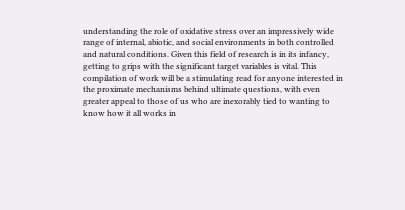understanding the role of oxidative stress over an impressively wide range of internal, abiotic, and social environments in both controlled and natural conditions. Given this field of research is in its infancy, getting to grips with the significant target variables is vital. This compilation of work will be a stimulating read for anyone interested in the proximate mechanisms behind ultimate questions, with even greater appeal to those of us who are inexorably tied to wanting to know how it all works in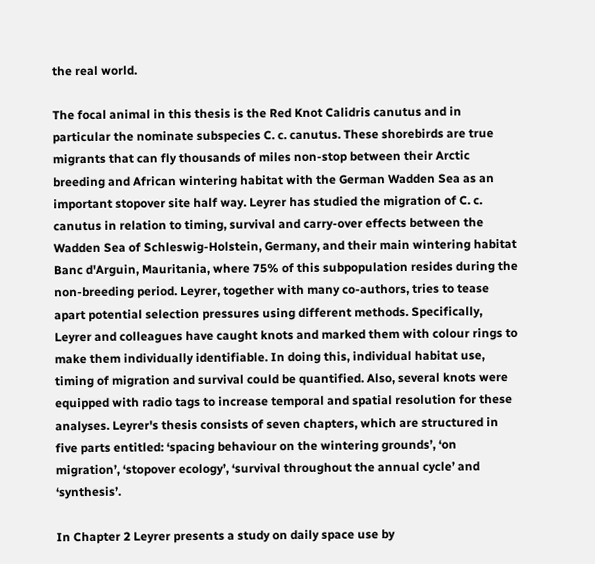the real world.

The focal animal in this thesis is the Red Knot Calidris canutus and in particular the nominate subspecies C. c. canutus. These shorebirds are true migrants that can fly thousands of miles non-stop between their Arctic breeding and African wintering habitat with the German Wadden Sea as an important stopover site half way. Leyrer has studied the migration of C. c. canutus in relation to timing, survival and carry-over effects between the Wadden Sea of Schleswig-Holstein, Germany, and their main wintering habitat Banc d'Arguin, Mauritania, where 75% of this subpopulation resides during the non-breeding period. Leyrer, together with many co-authors, tries to tease apart potential selection pressures using different methods. Specifically, Leyrer and colleagues have caught knots and marked them with colour rings to make them individually identifiable. In doing this, individual habitat use, timing of migration and survival could be quantified. Also, several knots were equipped with radio tags to increase temporal and spatial resolution for these analyses. Leyrer's thesis consists of seven chapters, which are structured in five parts entitled: ‘spacing behaviour on the wintering grounds’, ‘on migration’, ‘stopover ecology’, ‘survival throughout the annual cycle’ and ‘synthesis’.

In Chapter 2 Leyrer presents a study on daily space use by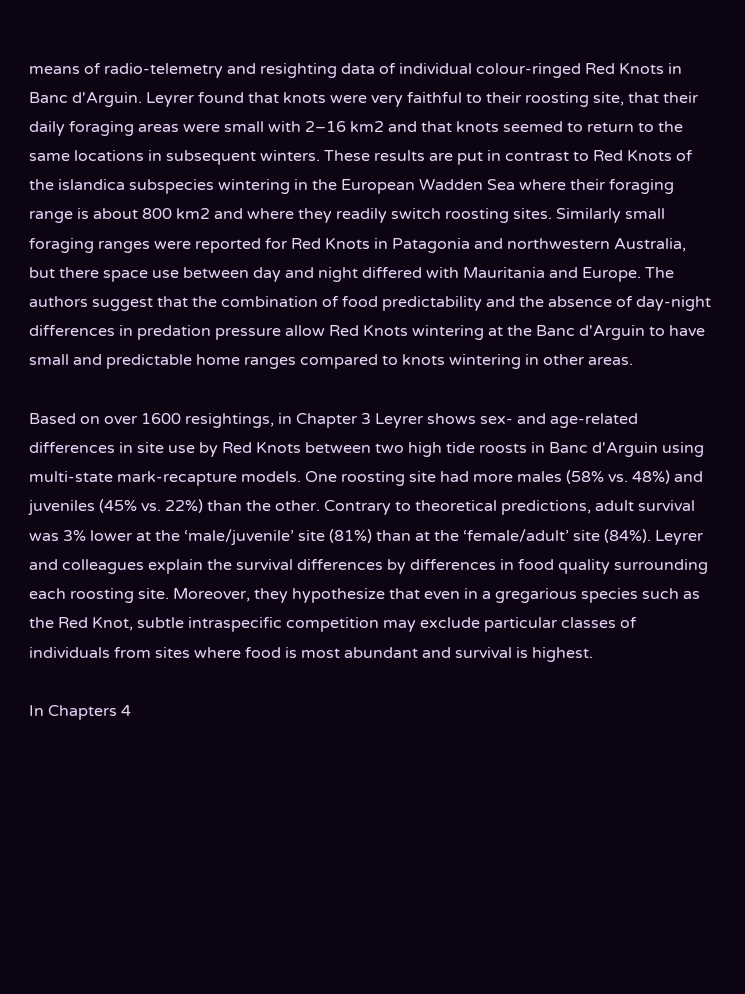means of radio-telemetry and resighting data of individual colour-ringed Red Knots in Banc d'Arguin. Leyrer found that knots were very faithful to their roosting site, that their daily foraging areas were small with 2–16 km2 and that knots seemed to return to the same locations in subsequent winters. These results are put in contrast to Red Knots of the islandica subspecies wintering in the European Wadden Sea where their foraging range is about 800 km2 and where they readily switch roosting sites. Similarly small foraging ranges were reported for Red Knots in Patagonia and northwestern Australia, but there space use between day and night differed with Mauritania and Europe. The authors suggest that the combination of food predictability and the absence of day-night differences in predation pressure allow Red Knots wintering at the Banc d'Arguin to have small and predictable home ranges compared to knots wintering in other areas.

Based on over 1600 resightings, in Chapter 3 Leyrer shows sex- and age-related differences in site use by Red Knots between two high tide roosts in Banc d'Arguin using multi-state mark-recapture models. One roosting site had more males (58% vs. 48%) and juveniles (45% vs. 22%) than the other. Contrary to theoretical predictions, adult survival was 3% lower at the ‘male/juvenile’ site (81%) than at the ‘female/adult’ site (84%). Leyrer and colleagues explain the survival differences by differences in food quality surrounding each roosting site. Moreover, they hypothesize that even in a gregarious species such as the Red Knot, subtle intraspecific competition may exclude particular classes of individuals from sites where food is most abundant and survival is highest.

In Chapters 4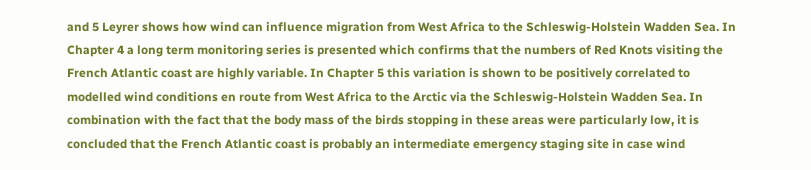and 5 Leyrer shows how wind can influence migration from West Africa to the Schleswig-Holstein Wadden Sea. In Chapter 4 a long term monitoring series is presented which confirms that the numbers of Red Knots visiting the French Atlantic coast are highly variable. In Chapter 5 this variation is shown to be positively correlated to modelled wind conditions en route from West Africa to the Arctic via the Schleswig-Holstein Wadden Sea. In combination with the fact that the body mass of the birds stopping in these areas were particularly low, it is concluded that the French Atlantic coast is probably an intermediate emergency staging site in case wind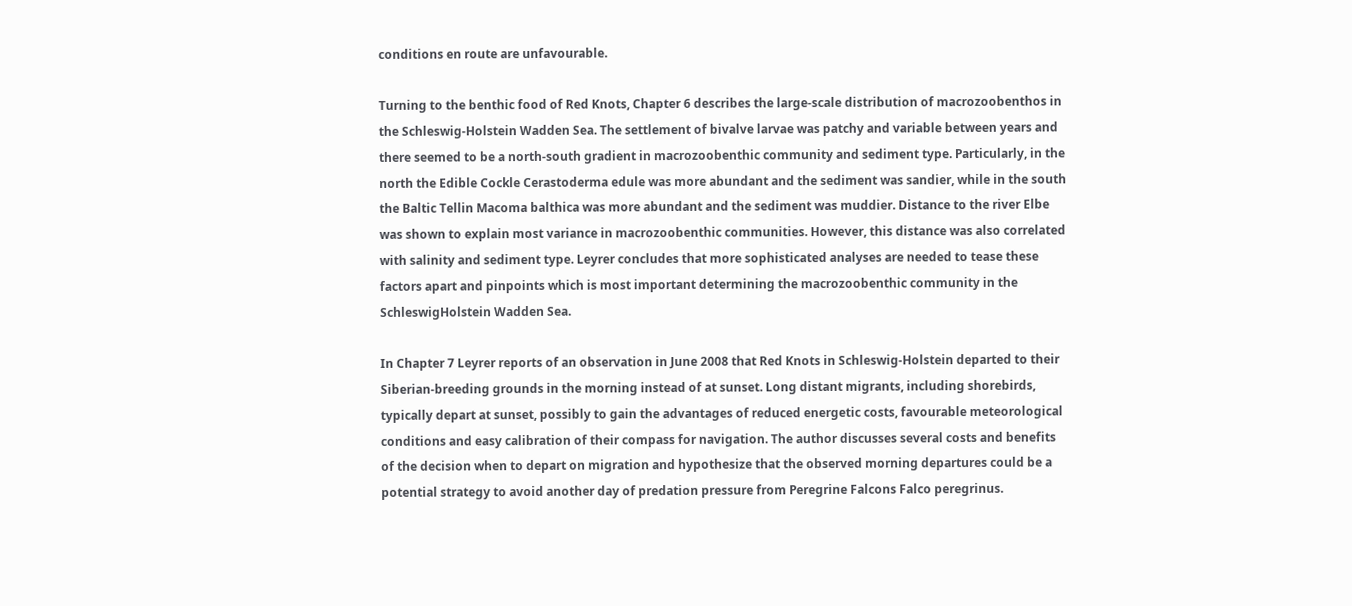conditions en route are unfavourable.

Turning to the benthic food of Red Knots, Chapter 6 describes the large-scale distribution of macrozoobenthos in the Schleswig-Holstein Wadden Sea. The settlement of bivalve larvae was patchy and variable between years and there seemed to be a north-south gradient in macrozoobenthic community and sediment type. Particularly, in the north the Edible Cockle Cerastoderma edule was more abundant and the sediment was sandier, while in the south the Baltic Tellin Macoma balthica was more abundant and the sediment was muddier. Distance to the river Elbe was shown to explain most variance in macrozoobenthic communities. However, this distance was also correlated with salinity and sediment type. Leyrer concludes that more sophisticated analyses are needed to tease these factors apart and pinpoints which is most important determining the macrozoobenthic community in the SchleswigHolstein Wadden Sea.

In Chapter 7 Leyrer reports of an observation in June 2008 that Red Knots in Schleswig-Holstein departed to their Siberian-breeding grounds in the morning instead of at sunset. Long distant migrants, including shorebirds, typically depart at sunset, possibly to gain the advantages of reduced energetic costs, favourable meteorological conditions and easy calibration of their compass for navigation. The author discusses several costs and benefits of the decision when to depart on migration and hypothesize that the observed morning departures could be a potential strategy to avoid another day of predation pressure from Peregrine Falcons Falco peregrinus.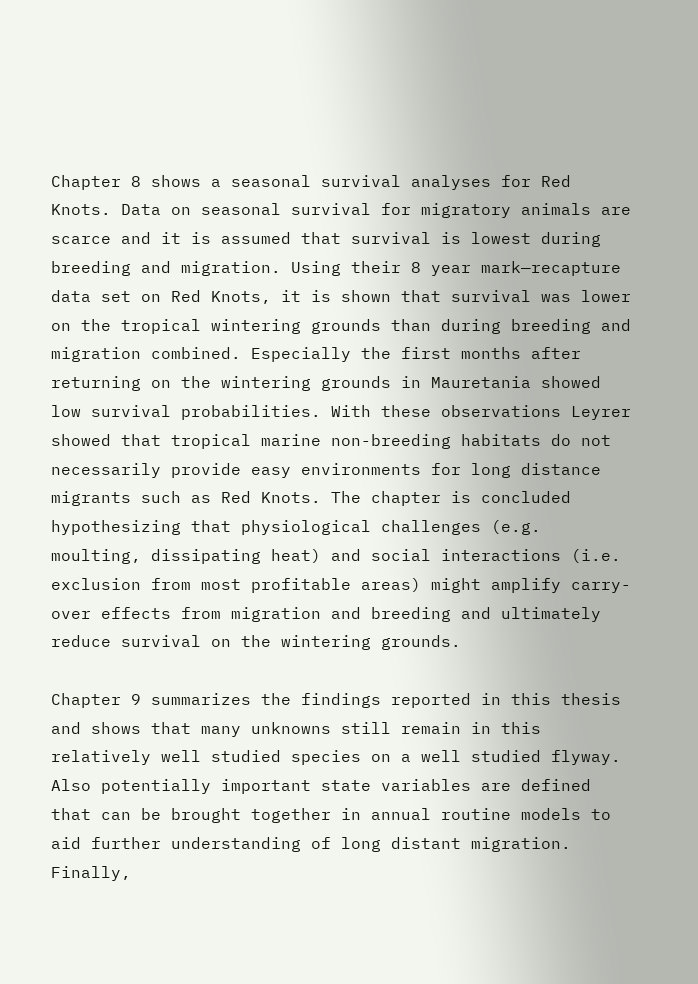Chapter 8 shows a seasonal survival analyses for Red Knots. Data on seasonal survival for migratory animals are scarce and it is assumed that survival is lowest during breeding and migration. Using their 8 year mark—recapture data set on Red Knots, it is shown that survival was lower on the tropical wintering grounds than during breeding and migration combined. Especially the first months after returning on the wintering grounds in Mauretania showed low survival probabilities. With these observations Leyrer showed that tropical marine non-breeding habitats do not necessarily provide easy environments for long distance migrants such as Red Knots. The chapter is concluded hypothesizing that physiological challenges (e.g. moulting, dissipating heat) and social interactions (i.e. exclusion from most profitable areas) might amplify carry-over effects from migration and breeding and ultimately reduce survival on the wintering grounds.

Chapter 9 summarizes the findings reported in this thesis and shows that many unknowns still remain in this relatively well studied species on a well studied flyway. Also potentially important state variables are defined that can be brought together in annual routine models to aid further understanding of long distant migration. Finally,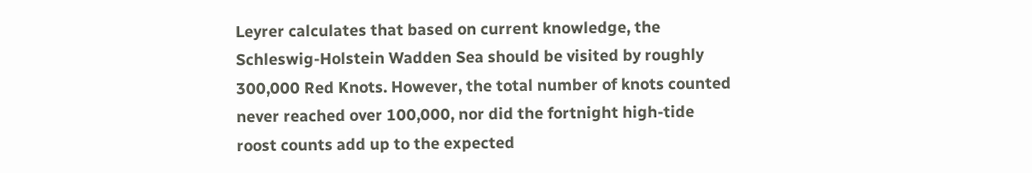Leyrer calculates that based on current knowledge, the Schleswig-Holstein Wadden Sea should be visited by roughly 300,000 Red Knots. However, the total number of knots counted never reached over 100,000, nor did the fortnight high-tide roost counts add up to the expected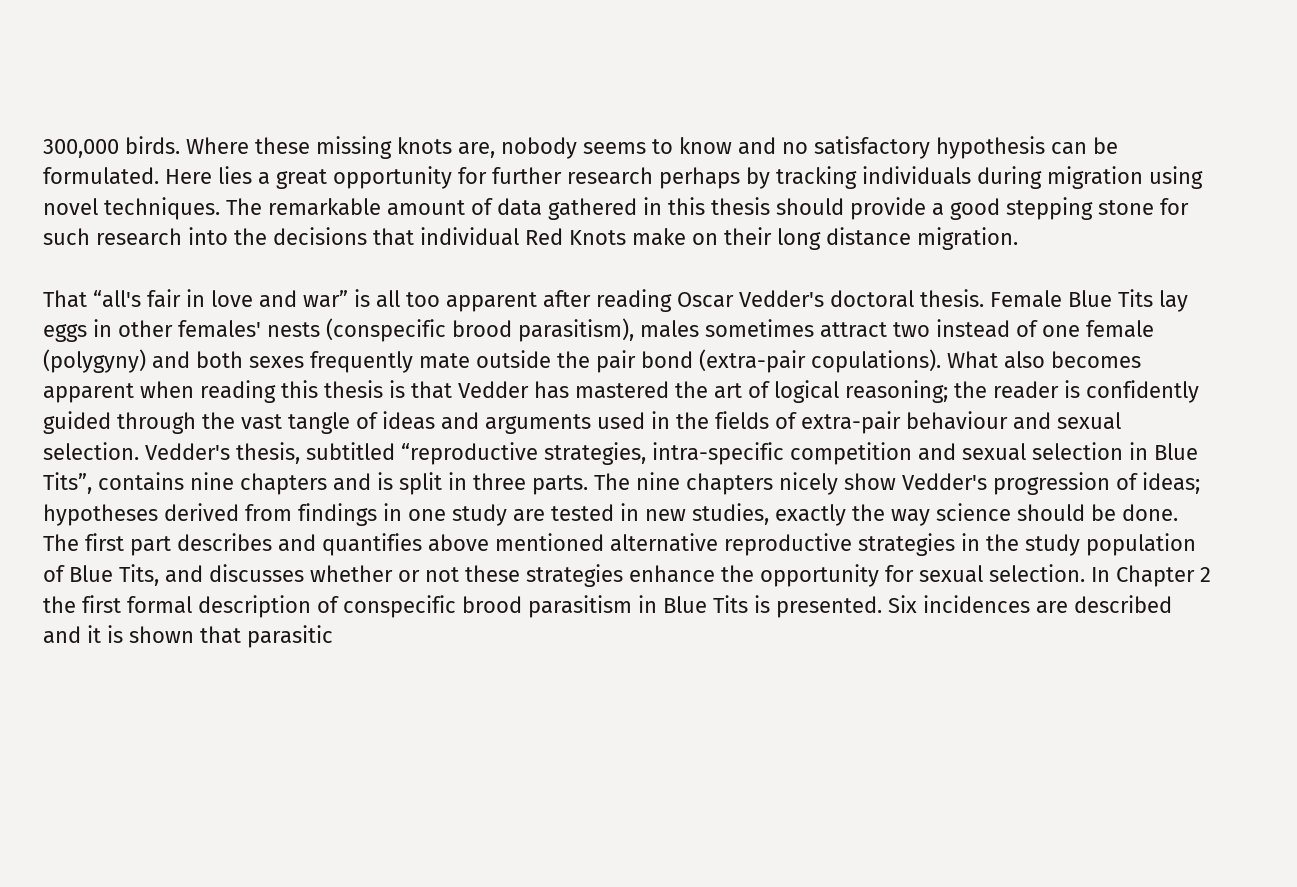300,000 birds. Where these missing knots are, nobody seems to know and no satisfactory hypothesis can be formulated. Here lies a great opportunity for further research perhaps by tracking individuals during migration using novel techniques. The remarkable amount of data gathered in this thesis should provide a good stepping stone for such research into the decisions that individual Red Knots make on their long distance migration.

That “all's fair in love and war” is all too apparent after reading Oscar Vedder's doctoral thesis. Female Blue Tits lay eggs in other females' nests (conspecific brood parasitism), males sometimes attract two instead of one female (polygyny) and both sexes frequently mate outside the pair bond (extra-pair copulations). What also becomes apparent when reading this thesis is that Vedder has mastered the art of logical reasoning; the reader is confidently guided through the vast tangle of ideas and arguments used in the fields of extra-pair behaviour and sexual selection. Vedder's thesis, subtitled “reproductive strategies, intra-specific competition and sexual selection in Blue Tits”, contains nine chapters and is split in three parts. The nine chapters nicely show Vedder's progression of ideas; hypotheses derived from findings in one study are tested in new studies, exactly the way science should be done. The first part describes and quantifies above mentioned alternative reproductive strategies in the study population of Blue Tits, and discusses whether or not these strategies enhance the opportunity for sexual selection. In Chapter 2 the first formal description of conspecific brood parasitism in Blue Tits is presented. Six incidences are described and it is shown that parasitic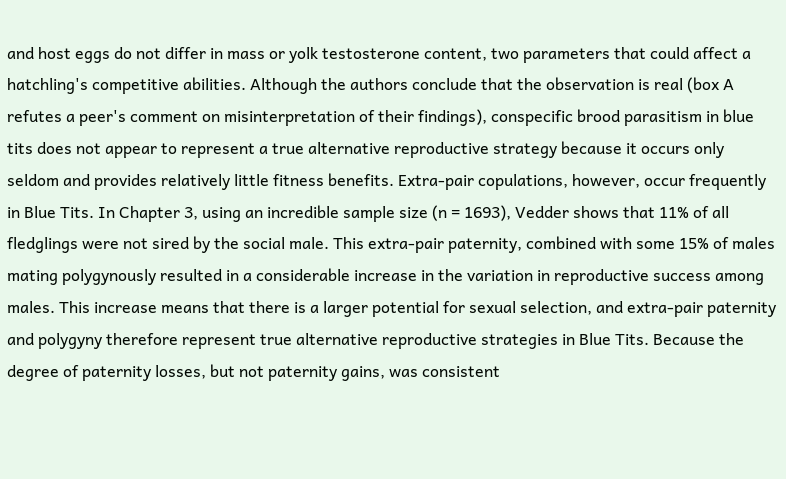and host eggs do not differ in mass or yolk testosterone content, two parameters that could affect a hatchling's competitive abilities. Although the authors conclude that the observation is real (box A refutes a peer's comment on misinterpretation of their findings), conspecific brood parasitism in blue tits does not appear to represent a true alternative reproductive strategy because it occurs only seldom and provides relatively little fitness benefits. Extra-pair copulations, however, occur frequently in Blue Tits. In Chapter 3, using an incredible sample size (n = 1693), Vedder shows that 11% of all fledglings were not sired by the social male. This extra-pair paternity, combined with some 15% of males mating polygynously resulted in a considerable increase in the variation in reproductive success among males. This increase means that there is a larger potential for sexual selection, and extra-pair paternity and polygyny therefore represent true alternative reproductive strategies in Blue Tits. Because the degree of paternity losses, but not paternity gains, was consistent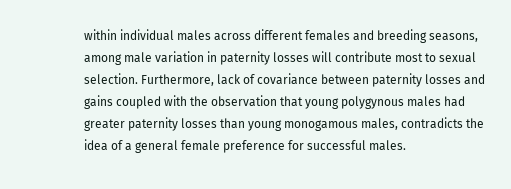within individual males across different females and breeding seasons, among male variation in paternity losses will contribute most to sexual selection. Furthermore, lack of covariance between paternity losses and gains coupled with the observation that young polygynous males had greater paternity losses than young monogamous males, contradicts the idea of a general female preference for successful males.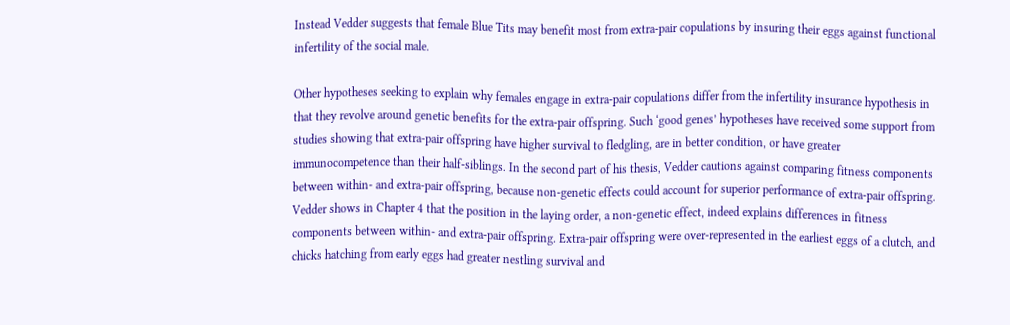Instead Vedder suggests that female Blue Tits may benefit most from extra-pair copulations by insuring their eggs against functional infertility of the social male.

Other hypotheses seeking to explain why females engage in extra-pair copulations differ from the infertility insurance hypothesis in that they revolve around genetic benefits for the extra-pair offspring. Such ‘good genes’ hypotheses have received some support from studies showing that extra-pair offspring have higher survival to fledgling, are in better condition, or have greater immunocompetence than their half-siblings. In the second part of his thesis, Vedder cautions against comparing fitness components between within- and extra-pair offspring, because non-genetic effects could account for superior performance of extra-pair offspring. Vedder shows in Chapter 4 that the position in the laying order, a non-genetic effect, indeed explains differences in fitness components between within- and extra-pair offspring. Extra-pair offspring were over-represented in the earliest eggs of a clutch, and chicks hatching from early eggs had greater nestling survival and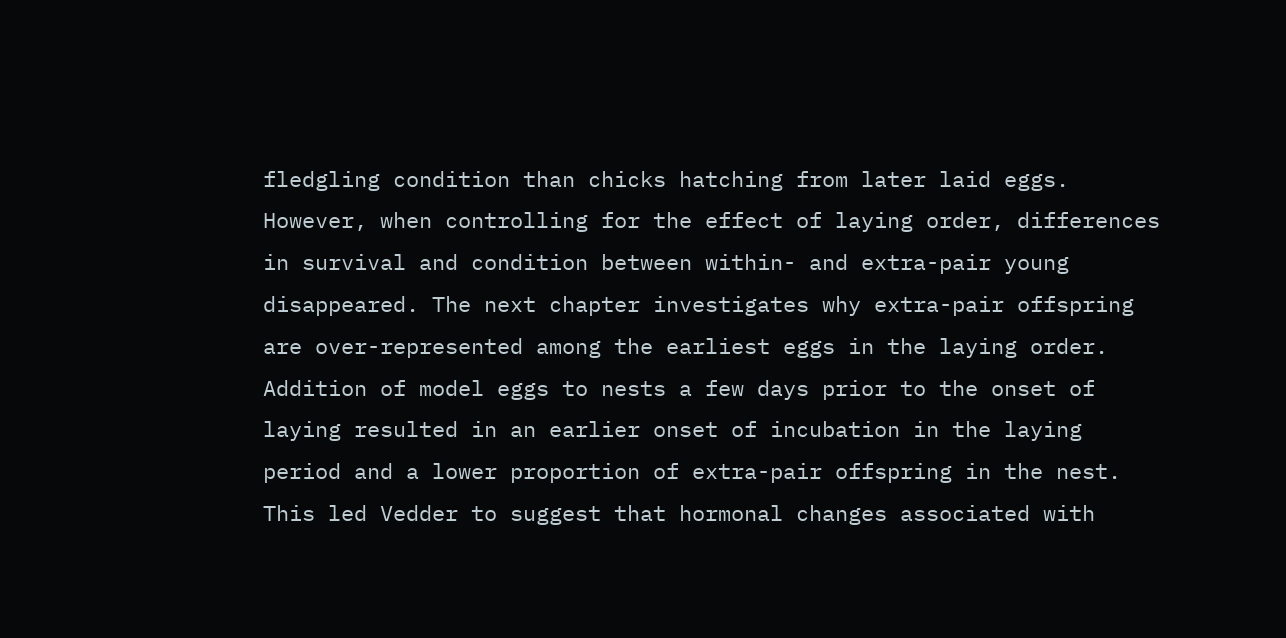fledgling condition than chicks hatching from later laid eggs. However, when controlling for the effect of laying order, differences in survival and condition between within- and extra-pair young disappeared. The next chapter investigates why extra-pair offspring are over-represented among the earliest eggs in the laying order. Addition of model eggs to nests a few days prior to the onset of laying resulted in an earlier onset of incubation in the laying period and a lower proportion of extra-pair offspring in the nest. This led Vedder to suggest that hormonal changes associated with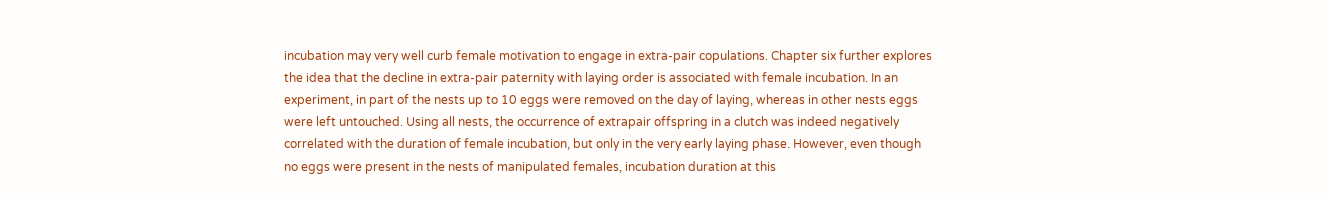incubation may very well curb female motivation to engage in extra-pair copulations. Chapter six further explores the idea that the decline in extra-pair paternity with laying order is associated with female incubation. In an experiment, in part of the nests up to 10 eggs were removed on the day of laying, whereas in other nests eggs were left untouched. Using all nests, the occurrence of extrapair offspring in a clutch was indeed negatively correlated with the duration of female incubation, but only in the very early laying phase. However, even though no eggs were present in the nests of manipulated females, incubation duration at this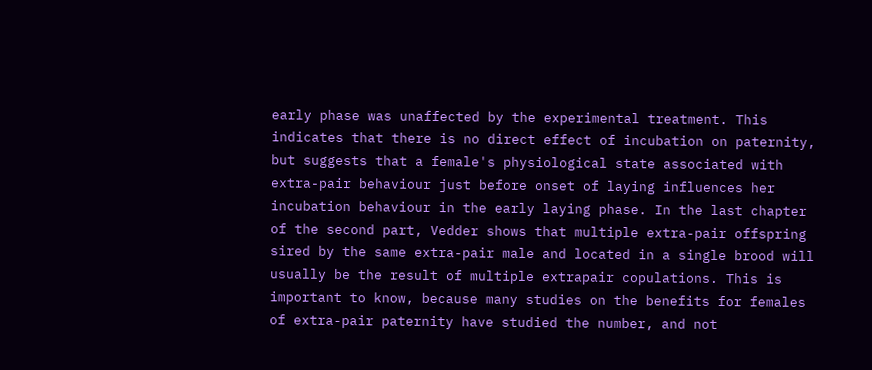early phase was unaffected by the experimental treatment. This indicates that there is no direct effect of incubation on paternity, but suggests that a female's physiological state associated with extra-pair behaviour just before onset of laying influences her incubation behaviour in the early laying phase. In the last chapter of the second part, Vedder shows that multiple extra-pair offspring sired by the same extra-pair male and located in a single brood will usually be the result of multiple extrapair copulations. This is important to know, because many studies on the benefits for females of extra-pair paternity have studied the number, and not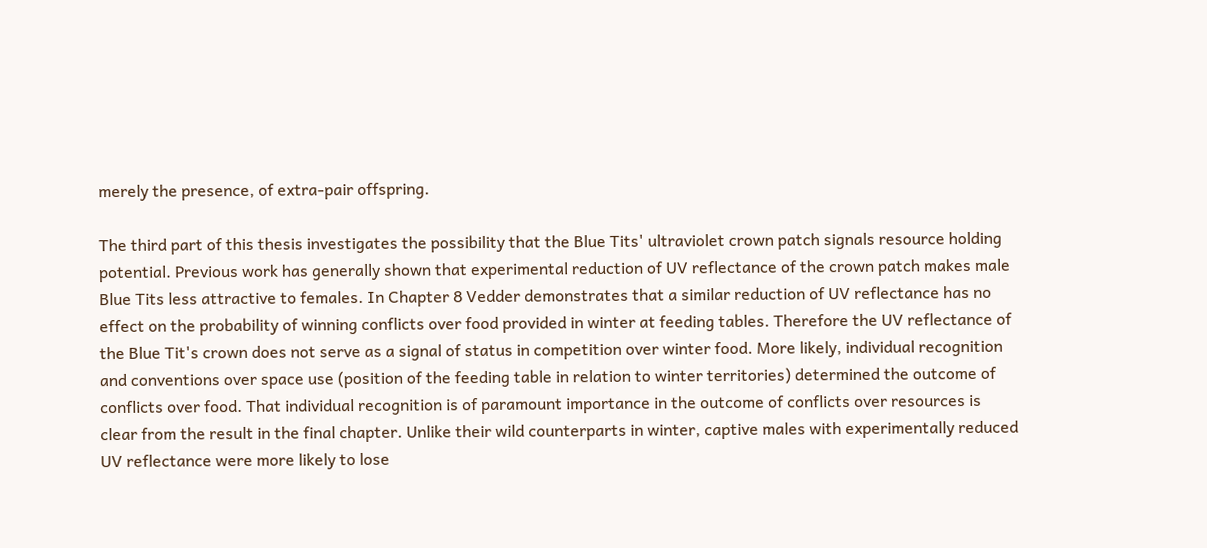merely the presence, of extra-pair offspring.

The third part of this thesis investigates the possibility that the Blue Tits' ultraviolet crown patch signals resource holding potential. Previous work has generally shown that experimental reduction of UV reflectance of the crown patch makes male Blue Tits less attractive to females. In Chapter 8 Vedder demonstrates that a similar reduction of UV reflectance has no effect on the probability of winning conflicts over food provided in winter at feeding tables. Therefore the UV reflectance of the Blue Tit's crown does not serve as a signal of status in competition over winter food. More likely, individual recognition and conventions over space use (position of the feeding table in relation to winter territories) determined the outcome of conflicts over food. That individual recognition is of paramount importance in the outcome of conflicts over resources is clear from the result in the final chapter. Unlike their wild counterparts in winter, captive males with experimentally reduced UV reflectance were more likely to lose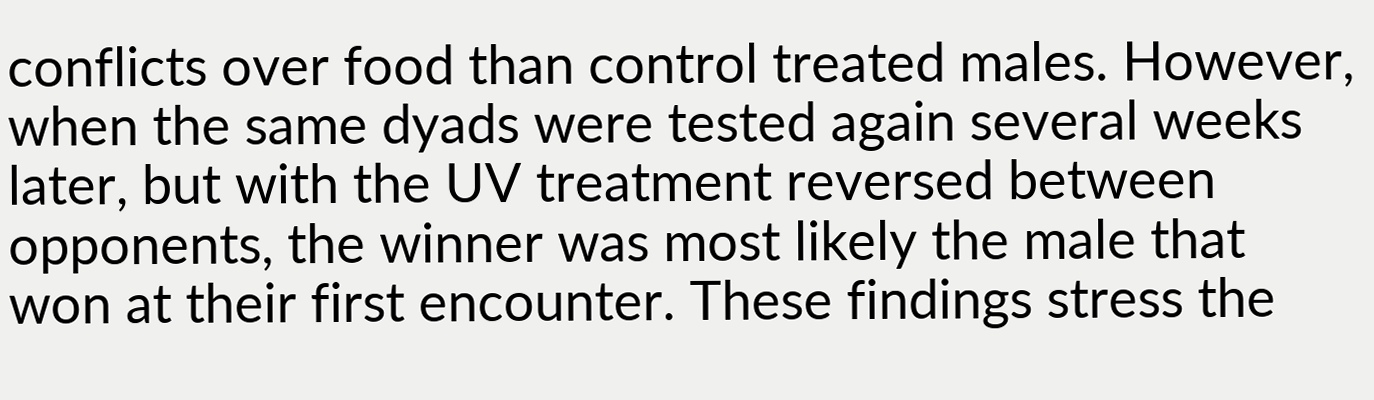conflicts over food than control treated males. However, when the same dyads were tested again several weeks later, but with the UV treatment reversed between opponents, the winner was most likely the male that won at their first encounter. These findings stress the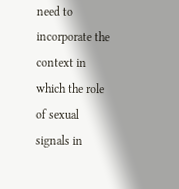need to incorporate the context in which the role of sexual signals in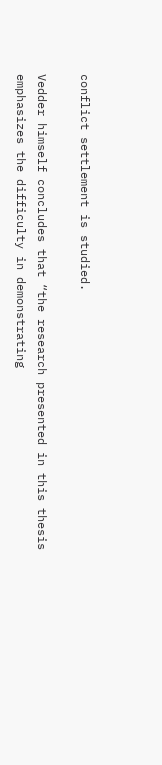conflict settlement is studied.

Vedder himself concludes that “the research presented in this thesis emphasizes the difficulty in demonstrating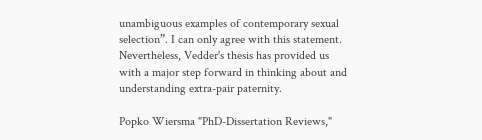unambiguous examples of contemporary sexual selection”. I can only agree with this statement. Nevertheless, Vedder's thesis has provided us with a major step forward in thinking about and understanding extra-pair paternity.

Popko Wiersma "PhD-Dissertation Reviews,"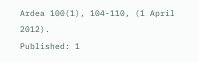Ardea 100(1), 104-110, (1 April 2012).
Published: 1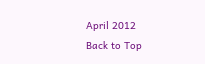April 2012
Back to Top